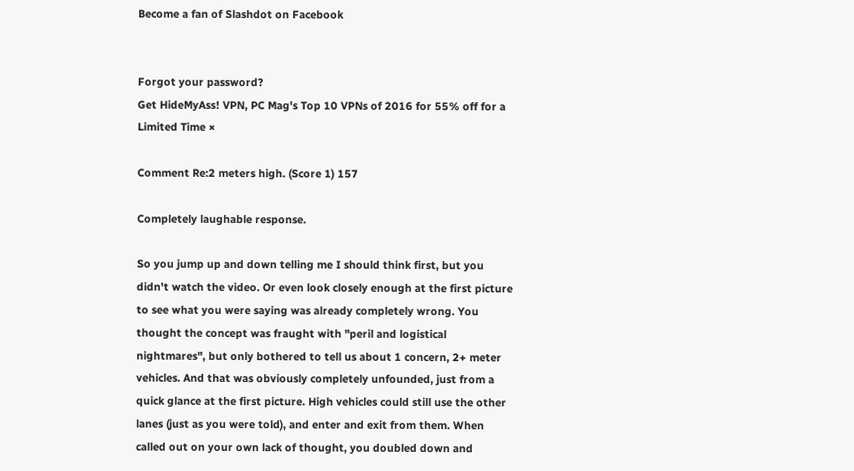Become a fan of Slashdot on Facebook


Forgot your password?
Get HideMyAss! VPN, PC Mag's Top 10 VPNs of 2016 for 55% off for a Limited Time ×

Comment Re:2 meters high. (Score 1) 157

Completely laughable response.

So you jump up and down telling me I should think first, but you didn't watch the video. Or even look closely enough at the first picture to see what you were saying was already completely wrong. You thought the concept was fraught with "peril and logistical nightmares", but only bothered to tell us about 1 concern, 2+ meter vehicles. And that was obviously completely unfounded, just from a quick glance at the first picture. High vehicles could still use the other lanes (just as you were told), and enter and exit from them. When called out on your own lack of thought, you doubled down and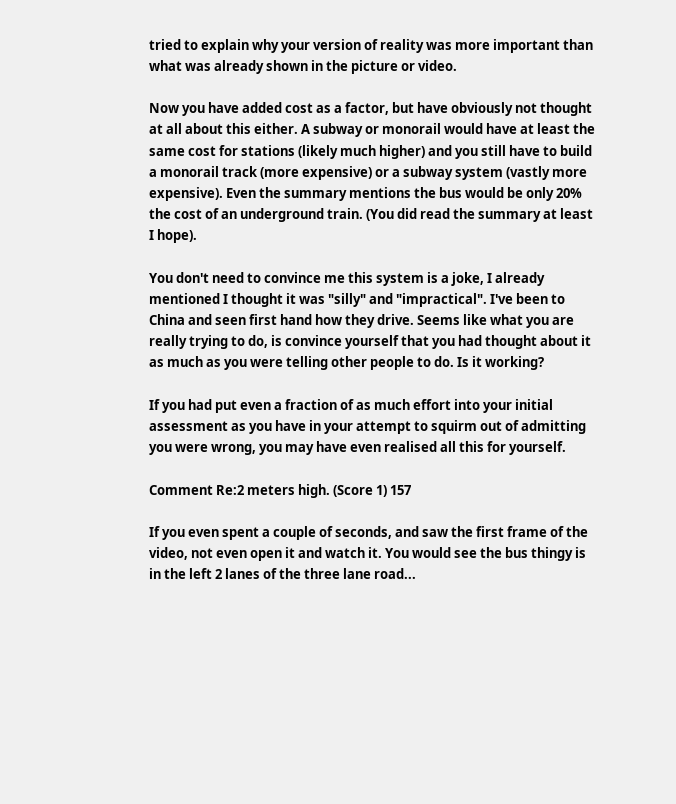tried to explain why your version of reality was more important than what was already shown in the picture or video.

Now you have added cost as a factor, but have obviously not thought at all about this either. A subway or monorail would have at least the same cost for stations (likely much higher) and you still have to build a monorail track (more expensive) or a subway system (vastly more expensive). Even the summary mentions the bus would be only 20% the cost of an underground train. (You did read the summary at least I hope).

You don't need to convince me this system is a joke, I already mentioned I thought it was "silly" and "impractical". I've been to China and seen first hand how they drive. Seems like what you are really trying to do, is convince yourself that you had thought about it as much as you were telling other people to do. Is it working?

If you had put even a fraction of as much effort into your initial assessment as you have in your attempt to squirm out of admitting you were wrong, you may have even realised all this for yourself.

Comment Re:2 meters high. (Score 1) 157

If you even spent a couple of seconds, and saw the first frame of the video, not even open it and watch it. You would see the bus thingy is in the left 2 lanes of the three lane road...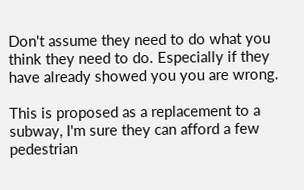Don't assume they need to do what you think they need to do. Especially if they have already showed you you are wrong.

This is proposed as a replacement to a subway, I'm sure they can afford a few pedestrian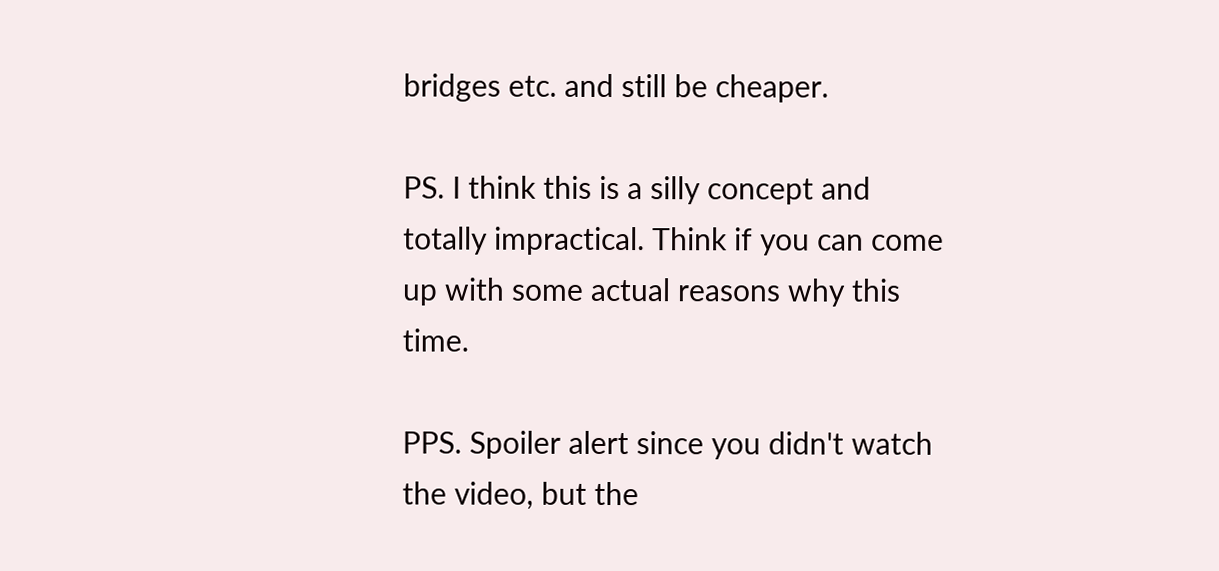bridges etc. and still be cheaper.

PS. I think this is a silly concept and totally impractical. Think if you can come up with some actual reasons why this time.

PPS. Spoiler alert since you didn't watch the video, but the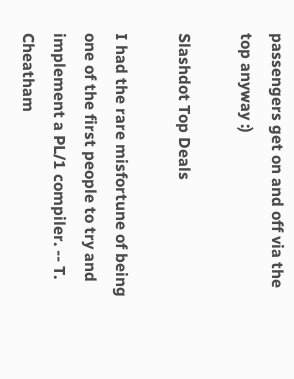passengers get on and off via the top anyway :)

Slashdot Top Deals

I had the rare misfortune of being one of the first people to try and implement a PL/1 compiler. -- T. Cheatham